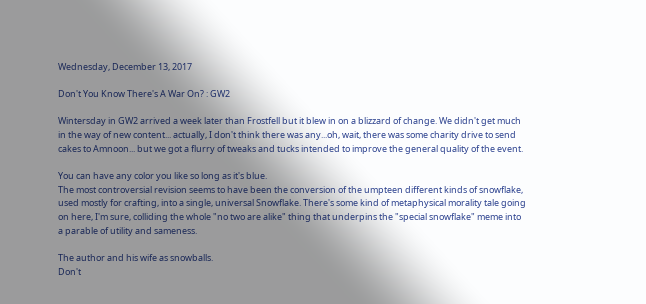Wednesday, December 13, 2017

Don't You Know There's A War On? : GW2

Wintersday in GW2 arrived a week later than Frostfell but it blew in on a blizzard of change. We didn't get much in the way of new content... actually, I don't think there was any...oh, wait, there was some charity drive to send cakes to Amnoon... but we got a flurry of tweaks and tucks intended to improve the general quality of the event.

You can have any color you like so long as it's blue.
The most controversial revision seems to have been the conversion of the umpteen different kinds of snowflake, used mostly for crafting, into a single, universal Snowflake. There's some kind of metaphysical morality tale going on here, I'm sure, colliding the whole "no two are alike" thing that underpins the "special snowflake" meme into a parable of utility and sameness.

The author and his wife as snowballs.
Don't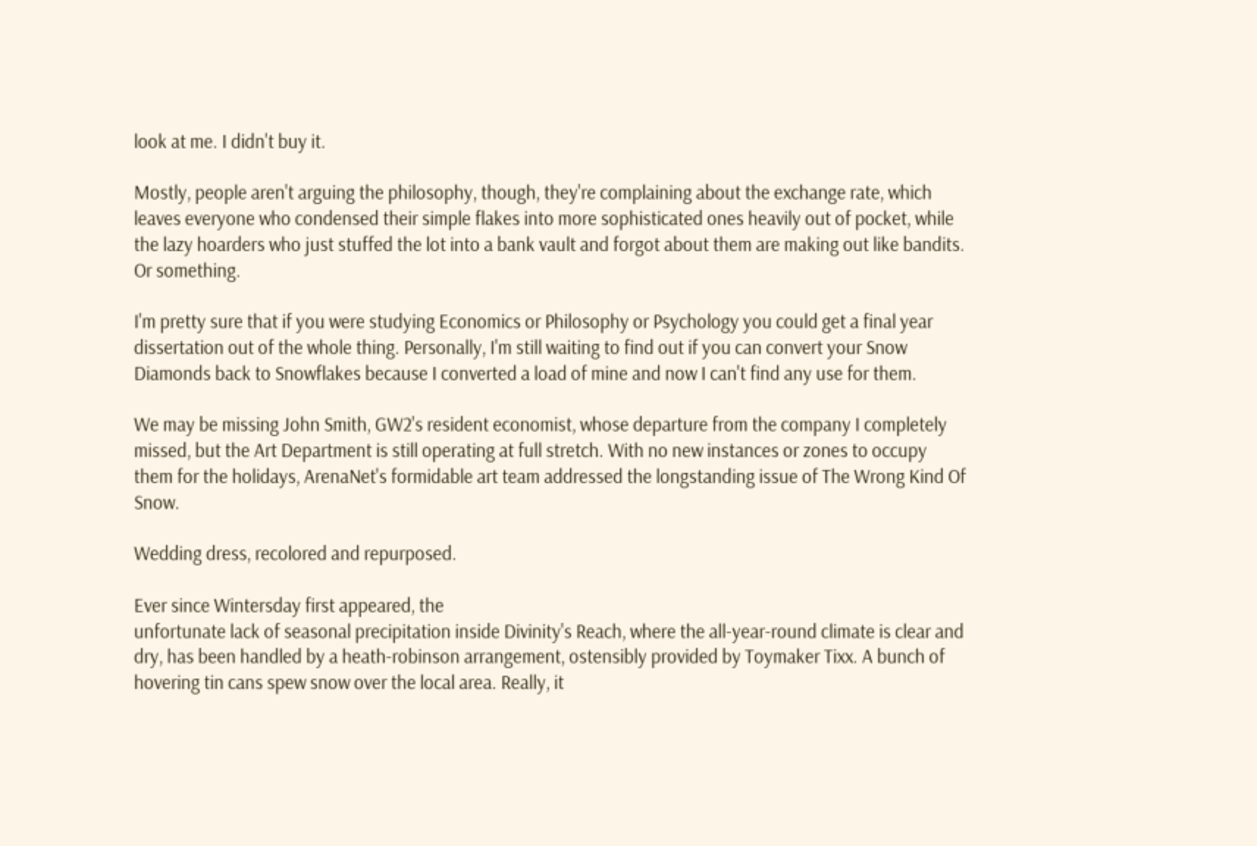look at me. I didn't buy it.

Mostly, people aren't arguing the philosophy, though, they're complaining about the exchange rate, which leaves everyone who condensed their simple flakes into more sophisticated ones heavily out of pocket, while the lazy hoarders who just stuffed the lot into a bank vault and forgot about them are making out like bandits. Or something.

I'm pretty sure that if you were studying Economics or Philosophy or Psychology you could get a final year dissertation out of the whole thing. Personally, I'm still waiting to find out if you can convert your Snow Diamonds back to Snowflakes because I converted a load of mine and now I can't find any use for them.

We may be missing John Smith, GW2's resident economist, whose departure from the company I completely missed, but the Art Department is still operating at full stretch. With no new instances or zones to occupy them for the holidays, ArenaNet's formidable art team addressed the longstanding issue of The Wrong Kind Of Snow.

Wedding dress, recolored and repurposed.

Ever since Wintersday first appeared, the
unfortunate lack of seasonal precipitation inside Divinity's Reach, where the all-year-round climate is clear and dry, has been handled by a heath-robinson arrangement, ostensibly provided by Toymaker Tixx. A bunch of hovering tin cans spew snow over the local area. Really, it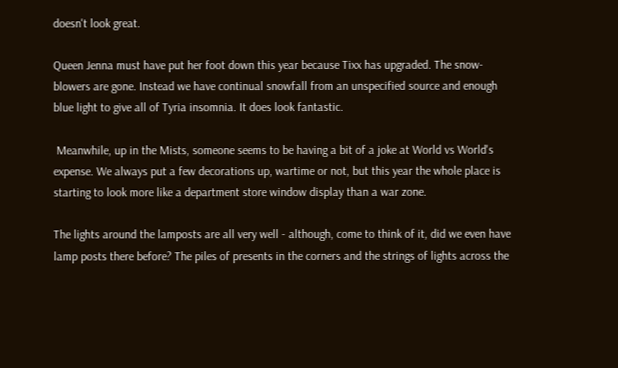doesn't look great.

Queen Jenna must have put her foot down this year because Tixx has upgraded. The snow-blowers are gone. Instead we have continual snowfall from an unspecified source and enough blue light to give all of Tyria insomnia. It does look fantastic.

 Meanwhile, up in the Mists, someone seems to be having a bit of a joke at World vs World's expense. We always put a few decorations up, wartime or not, but this year the whole place is starting to look more like a department store window display than a war zone.

The lights around the lamposts are all very well - although, come to think of it, did we even have lamp posts there before? The piles of presents in the corners and the strings of lights across the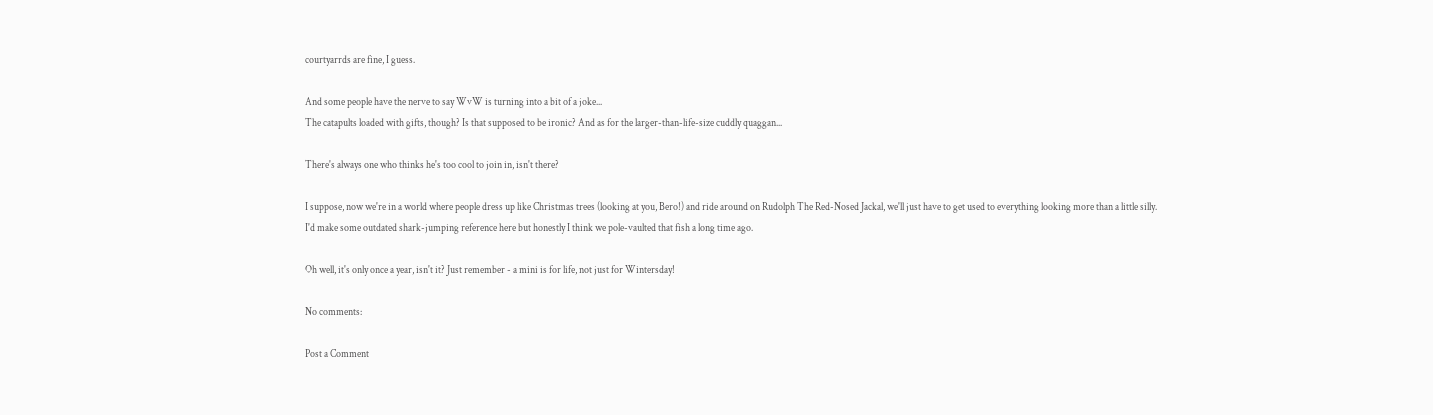courtyarrds are fine, I guess.

And some people have the nerve to say WvW is turning into a bit of a joke...
The catapults loaded with gifts, though? Is that supposed to be ironic? And as for the larger-than-life-size cuddly quaggan...

There's always one who thinks he's too cool to join in, isn't there?

I suppose, now we're in a world where people dress up like Christmas trees (looking at you, Bero!) and ride around on Rudolph The Red-Nosed Jackal, we'll just have to get used to everything looking more than a little silly. I'd make some outdated shark-jumping reference here but honestly I think we pole-vaulted that fish a long time ago.

Oh well, it's only once a year, isn't it? Just remember - a mini is for life, not just for Wintersday!

No comments:

Post a Comment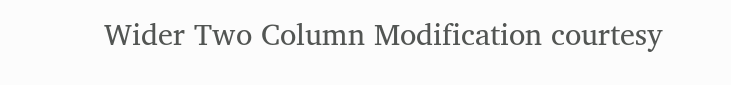Wider Two Column Modification courtesy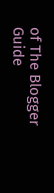of The Blogger Guide